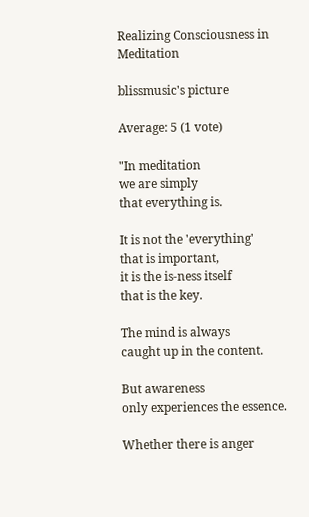Realizing Consciousness in Meditation

blissmusic's picture

Average: 5 (1 vote)

"In meditation
we are simply
that everything is.

It is not the 'everything'
that is important,
it is the is-ness itself
that is the key.

The mind is always
caught up in the content.

But awareness
only experiences the essence.

Whether there is anger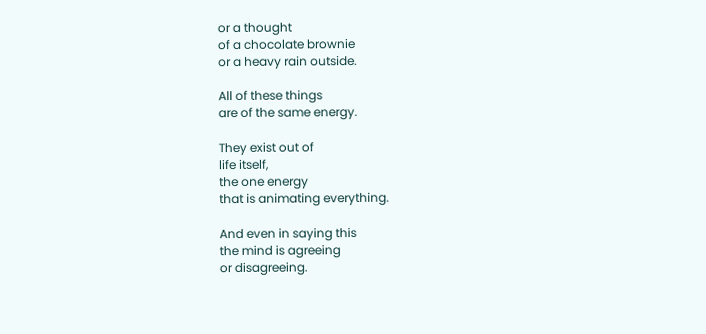or a thought
of a chocolate brownie
or a heavy rain outside.

All of these things
are of the same energy.

They exist out of
life itself,
the one energy
that is animating everything.

And even in saying this
the mind is agreeing
or disagreeing.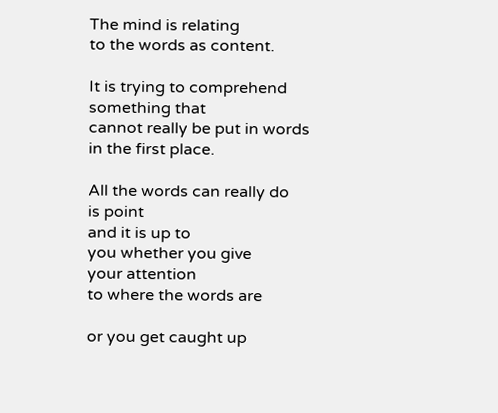The mind is relating
to the words as content.

It is trying to comprehend
something that
cannot really be put in words
in the first place.

All the words can really do
is point
and it is up to
you whether you give
your attention
to where the words are

or you get caught up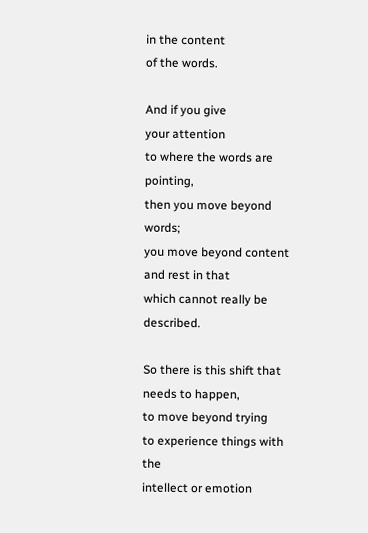in the content
of the words.

And if you give
your attention
to where the words are pointing,
then you move beyond words;
you move beyond content
and rest in that
which cannot really be described.

So there is this shift that
needs to happen,
to move beyond trying
to experience things with the
intellect or emotion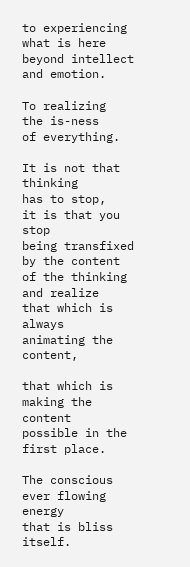to experiencing what is here
beyond intellect and emotion.

To realizing
the is-ness
of everything.

It is not that thinking
has to stop,
it is that you stop
being transfixed
by the content
of the thinking
and realize
that which is always
animating the content,

that which is
making the content
possible in the first place.

The conscious
ever flowing energy
that is bliss itself.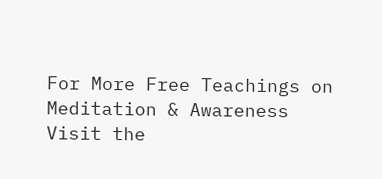For More Free Teachings on Meditation & Awareness
Visit the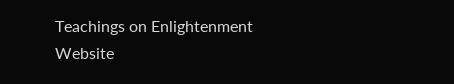Teachings on Enlightenment Website